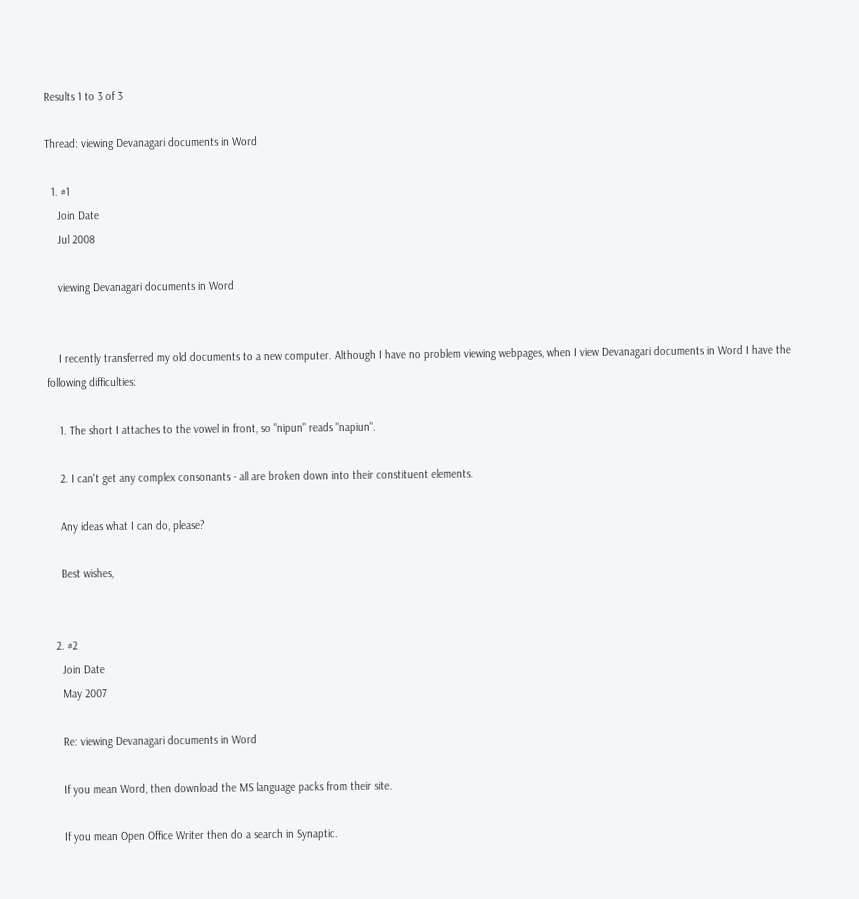Results 1 to 3 of 3

Thread: viewing Devanagari documents in Word

  1. #1
    Join Date
    Jul 2008

    viewing Devanagari documents in Word


    I recently transferred my old documents to a new computer. Although I have no problem viewing webpages, when I view Devanagari documents in Word I have the following difficulties:

    1. The short I attaches to the vowel in front, so "nipun" reads "napiun".

    2. I can't get any complex consonants - all are broken down into their constituent elements.

    Any ideas what I can do, please?

    Best wishes,


  2. #2
    Join Date
    May 2007

    Re: viewing Devanagari documents in Word

    If you mean Word, then download the MS language packs from their site.

    If you mean Open Office Writer then do a search in Synaptic.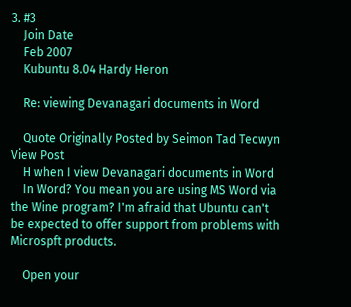3. #3
    Join Date
    Feb 2007
    Kubuntu 8.04 Hardy Heron

    Re: viewing Devanagari documents in Word

    Quote Originally Posted by Seimon Tad Tecwyn View Post
    H when I view Devanagari documents in Word
    In Word? You mean you are using MS Word via the Wine program? I'm afraid that Ubuntu can't be expected to offer support from problems with Microspft products.

    Open your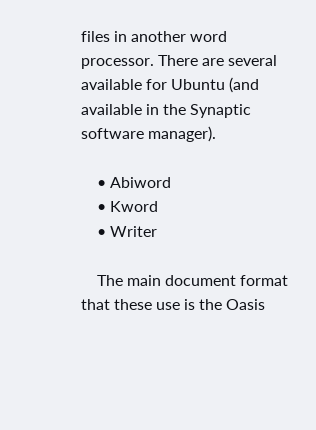files in another word processor. There are several available for Ubuntu (and available in the Synaptic software manager).

    • Abiword
    • Kword
    • Writer

    The main document format that these use is the Oasis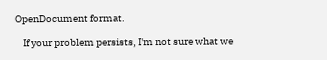OpenDocument format.

    If your problem persists, I'm not sure what we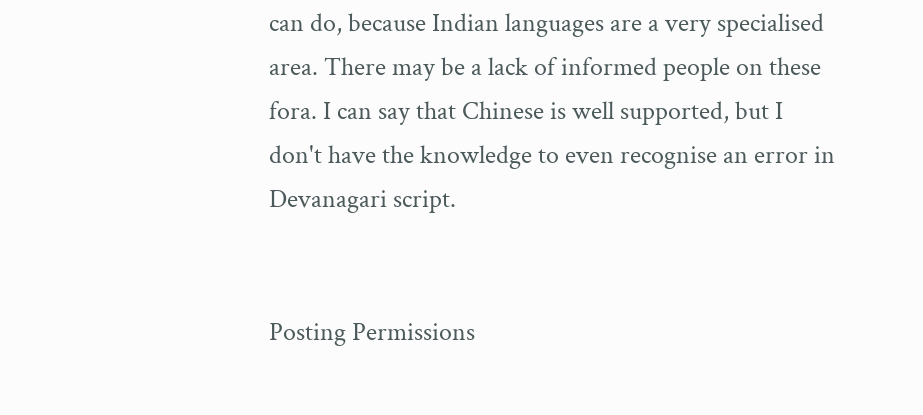can do, because Indian languages are a very specialised area. There may be a lack of informed people on these fora. I can say that Chinese is well supported, but I don't have the knowledge to even recognise an error in Devanagari script.


Posting Permissions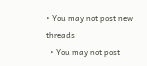• You may not post new threads
  • You may not post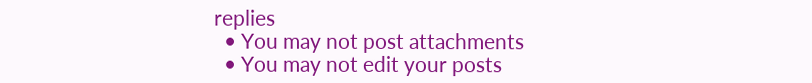replies
  • You may not post attachments
  • You may not edit your posts